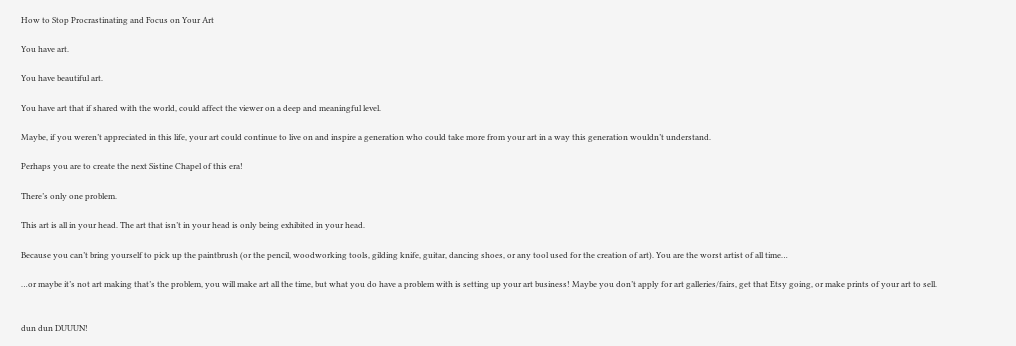How to Stop Procrastinating and Focus on Your Art

You have art.

You have beautiful art.

You have art that if shared with the world, could affect the viewer on a deep and meaningful level.

Maybe, if you weren’t appreciated in this life, your art could continue to live on and inspire a generation who could take more from your art in a way this generation wouldn’t understand.

Perhaps you are to create the next Sistine Chapel of this era!

There’s only one problem.

This art is all in your head. The art that isn’t in your head is only being exhibited in your head.

Because you can’t bring yourself to pick up the paintbrush (or the pencil, woodworking tools, gilding knife, guitar, dancing shoes, or any tool used for the creation of art). You are the worst artist of all time…

…or maybe it’s not art making that’s the problem, you will make art all the time, but what you do have a problem with is setting up your art business! Maybe you don’t apply for art galleries/fairs, get that Etsy going, or make prints of your art to sell.


dun dun DUUUN!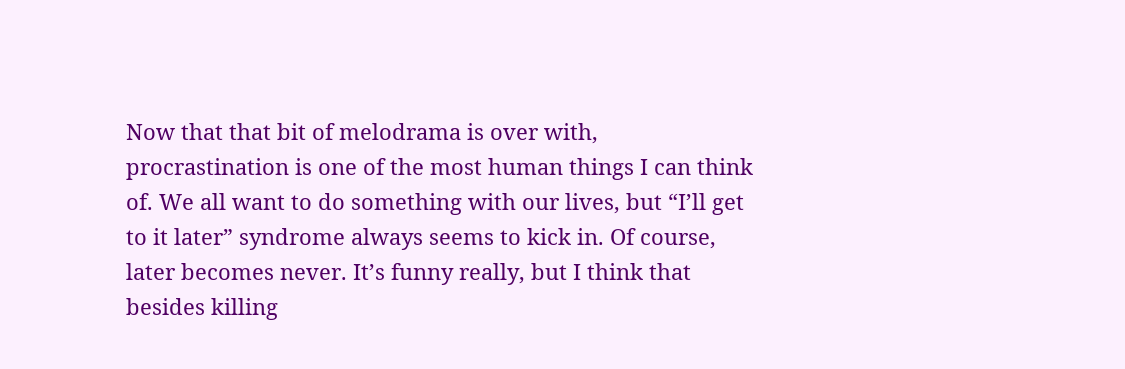Now that that bit of melodrama is over with, procrastination is one of the most human things I can think of. We all want to do something with our lives, but “I’ll get to it later” syndrome always seems to kick in. Of course, later becomes never. It’s funny really, but I think that besides killing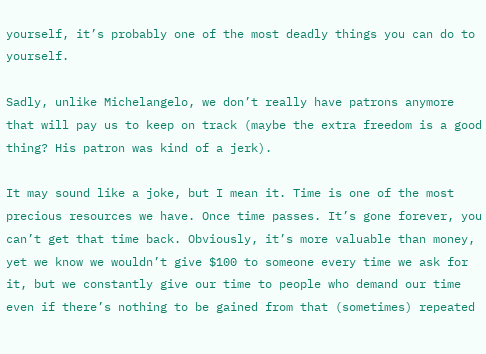yourself, it’s probably one of the most deadly things you can do to yourself.

Sadly, unlike Michelangelo, we don’t really have patrons anymore that will pay us to keep on track (maybe the extra freedom is a good thing? His patron was kind of a jerk).

It may sound like a joke, but I mean it. Time is one of the most precious resources we have. Once time passes. It’s gone forever, you can’t get that time back. Obviously, it’s more valuable than money, yet we know we wouldn’t give $100 to someone every time we ask for it, but we constantly give our time to people who demand our time even if there’s nothing to be gained from that (sometimes) repeated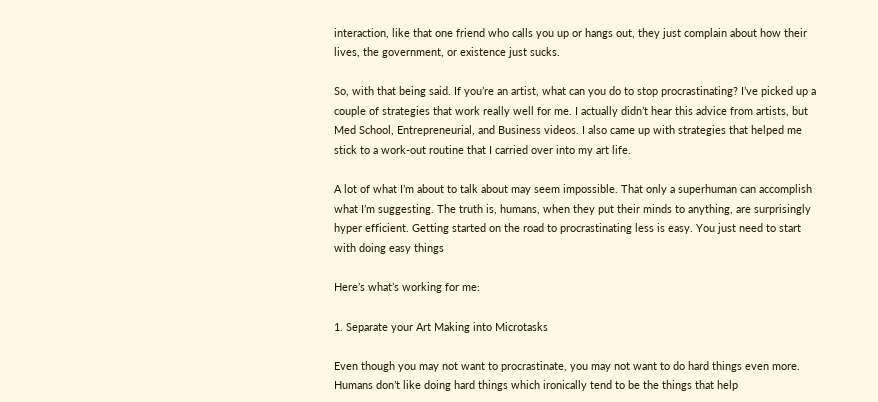interaction, like that one friend who calls you up or hangs out, they just complain about how their lives, the government, or existence just sucks.

So, with that being said. If you’re an artist, what can you do to stop procrastinating? I’ve picked up a couple of strategies that work really well for me. I actually didn’t hear this advice from artists, but Med School, Entrepreneurial, and Business videos. I also came up with strategies that helped me stick to a work-out routine that I carried over into my art life.

A lot of what I’m about to talk about may seem impossible. That only a superhuman can accomplish what I’m suggesting. The truth is, humans, when they put their minds to anything, are surprisingly hyper efficient. Getting started on the road to procrastinating less is easy. You just need to start with doing easy things

Here’s what’s working for me:

1. Separate your Art Making into Microtasks

Even though you may not want to procrastinate, you may not want to do hard things even more. Humans don’t like doing hard things which ironically tend to be the things that help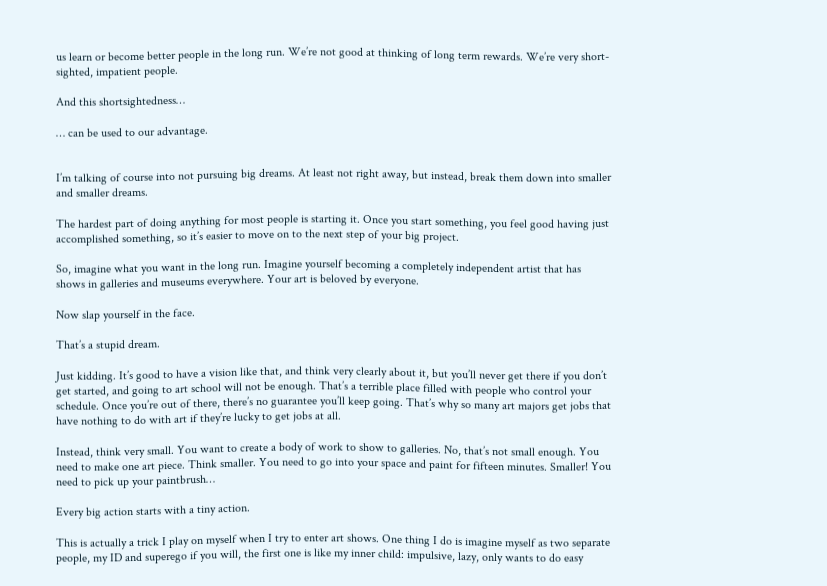us learn or become better people in the long run. We’re not good at thinking of long term rewards. We’re very short-sighted, impatient people.

And this shortsightedness…

… can be used to our advantage.


I’m talking of course into not pursuing big dreams. At least not right away, but instead, break them down into smaller and smaller dreams.

The hardest part of doing anything for most people is starting it. Once you start something, you feel good having just accomplished something, so it’s easier to move on to the next step of your big project.

So, imagine what you want in the long run. Imagine yourself becoming a completely independent artist that has shows in galleries and museums everywhere. Your art is beloved by everyone.

Now slap yourself in the face.

That’s a stupid dream.

Just kidding. It’s good to have a vision like that, and think very clearly about it, but you’ll never get there if you don’t get started, and going to art school will not be enough. That’s a terrible place filled with people who control your schedule. Once you’re out of there, there’s no guarantee you’ll keep going. That’s why so many art majors get jobs that have nothing to do with art if they’re lucky to get jobs at all.

Instead, think very small. You want to create a body of work to show to galleries. No, that’s not small enough. You need to make one art piece. Think smaller. You need to go into your space and paint for fifteen minutes. Smaller! You need to pick up your paintbrush…

Every big action starts with a tiny action.

This is actually a trick I play on myself when I try to enter art shows. One thing I do is imagine myself as two separate people, my ID and superego if you will, the first one is like my inner child: impulsive, lazy, only wants to do easy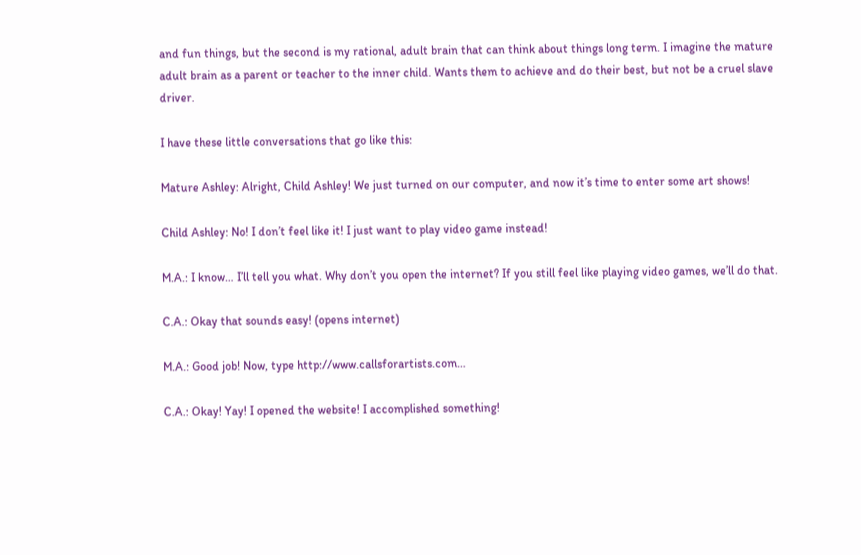and fun things, but the second is my rational, adult brain that can think about things long term. I imagine the mature adult brain as a parent or teacher to the inner child. Wants them to achieve and do their best, but not be a cruel slave driver.

I have these little conversations that go like this:

Mature Ashley: Alright, Child Ashley! We just turned on our computer, and now it’s time to enter some art shows!

Child Ashley: No! I don’t feel like it! I just want to play video game instead!

M.A.: I know… I’ll tell you what. Why don’t you open the internet? If you still feel like playing video games, we’ll do that.

C.A.: Okay that sounds easy! (opens internet)

M.A.: Good job! Now, type http://www.callsforartists.com…

C.A.: Okay! Yay! I opened the website! I accomplished something!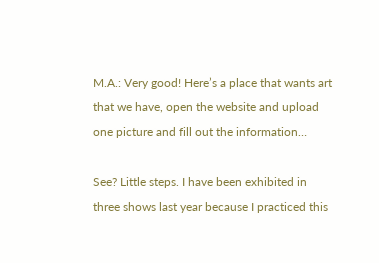M.A.: Very good! Here’s a place that wants art that we have, open the website and upload one picture and fill out the information…

See? Little steps. I have been exhibited in three shows last year because I practiced this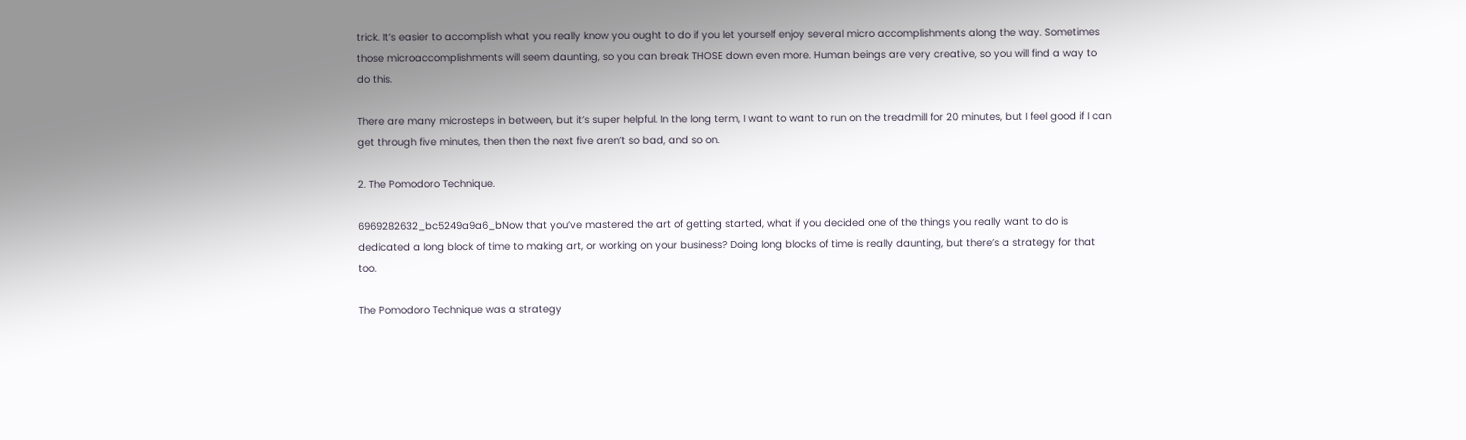trick. It’s easier to accomplish what you really know you ought to do if you let yourself enjoy several micro accomplishments along the way. Sometimes those microaccomplishments will seem daunting, so you can break THOSE down even more. Human beings are very creative, so you will find a way to do this.

There are many microsteps in between, but it’s super helpful. In the long term, I want to want to run on the treadmill for 20 minutes, but I feel good if I can get through five minutes, then then the next five aren’t so bad, and so on.

2. The Pomodoro Technique.

6969282632_bc5249a9a6_bNow that you’ve mastered the art of getting started, what if you decided one of the things you really want to do is dedicated a long block of time to making art, or working on your business? Doing long blocks of time is really daunting, but there’s a strategy for that too.

The Pomodoro Technique was a strategy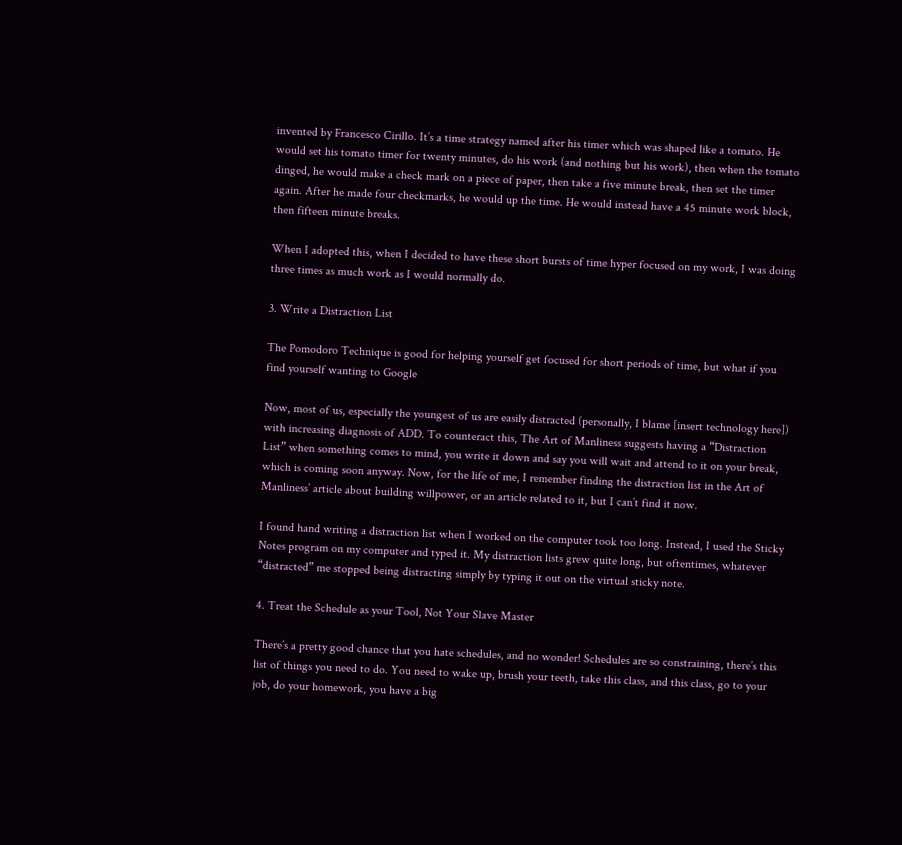invented by Francesco Cirillo. It’s a time strategy named after his timer which was shaped like a tomato. He would set his tomato timer for twenty minutes, do his work (and nothing but his work), then when the tomato dinged, he would make a check mark on a piece of paper, then take a five minute break, then set the timer again. After he made four checkmarks, he would up the time. He would instead have a 45 minute work block, then fifteen minute breaks.

When I adopted this, when I decided to have these short bursts of time hyper focused on my work, I was doing three times as much work as I would normally do.

3. Write a Distraction List

The Pomodoro Technique is good for helping yourself get focused for short periods of time, but what if you find yourself wanting to Google

Now, most of us, especially the youngest of us are easily distracted (personally, I blame [insert technology here]) with increasing diagnosis of ADD. To counteract this, The Art of Manliness suggests having a “Distraction List” when something comes to mind, you write it down and say you will wait and attend to it on your break, which is coming soon anyway. Now, for the life of me, I remember finding the distraction list in the Art of Manliness’ article about building willpower, or an article related to it, but I can’t find it now.

I found hand writing a distraction list when I worked on the computer took too long. Instead, I used the Sticky Notes program on my computer and typed it. My distraction lists grew quite long, but oftentimes, whatever “distracted” me stopped being distracting simply by typing it out on the virtual sticky note.

4. Treat the Schedule as your Tool, Not Your Slave Master

There’s a pretty good chance that you hate schedules, and no wonder! Schedules are so constraining, there’s this list of things you need to do. You need to wake up, brush your teeth, take this class, and this class, go to your job, do your homework, you have a big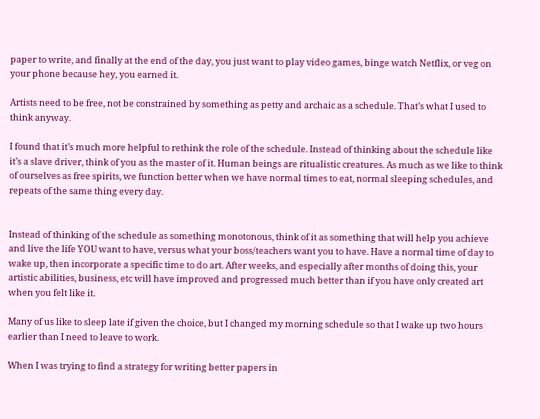paper to write, and finally at the end of the day, you just want to play video games, binge watch Netflix, or veg on your phone because hey, you earned it.

Artists need to be free, not be constrained by something as petty and archaic as a schedule. That’s what I used to think anyway.

I found that it’s much more helpful to rethink the role of the schedule. Instead of thinking about the schedule like it’s a slave driver, think of you as the master of it. Human beings are ritualistic creatures. As much as we like to think of ourselves as free spirits, we function better when we have normal times to eat, normal sleeping schedules, and repeats of the same thing every day.


Instead of thinking of the schedule as something monotonous, think of it as something that will help you achieve and live the life YOU want to have, versus what your boss/teachers want you to have. Have a normal time of day to wake up, then incorporate a specific time to do art. After weeks, and especially after months of doing this, your artistic abilities, business, etc will have improved and progressed much better than if you have only created art when you felt like it.

Many of us like to sleep late if given the choice, but I changed my morning schedule so that I wake up two hours earlier than I need to leave to work.

When I was trying to find a strategy for writing better papers in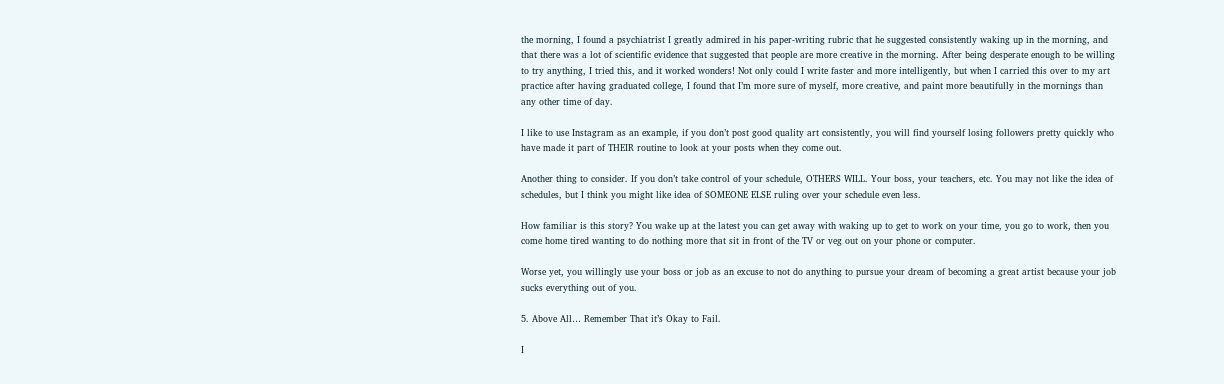the morning, I found a psychiatrist I greatly admired in his paper-writing rubric that he suggested consistently waking up in the morning, and that there was a lot of scientific evidence that suggested that people are more creative in the morning. After being desperate enough to be willing to try anything, I tried this, and it worked wonders! Not only could I write faster and more intelligently, but when I carried this over to my art practice after having graduated college, I found that I’m more sure of myself, more creative, and paint more beautifully in the mornings than any other time of day.

I like to use Instagram as an example, if you don’t post good quality art consistently, you will find yourself losing followers pretty quickly who have made it part of THEIR routine to look at your posts when they come out.

Another thing to consider. If you don’t take control of your schedule, OTHERS WILL. Your boss, your teachers, etc. You may not like the idea of schedules, but I think you might like idea of SOMEONE ELSE ruling over your schedule even less.

How familiar is this story? You wake up at the latest you can get away with waking up to get to work on your time, you go to work, then you come home tired wanting to do nothing more that sit in front of the TV or veg out on your phone or computer.

Worse yet, you willingly use your boss or job as an excuse to not do anything to pursue your dream of becoming a great artist because your job sucks everything out of you.

5. Above All… Remember That it’s Okay to Fail.

I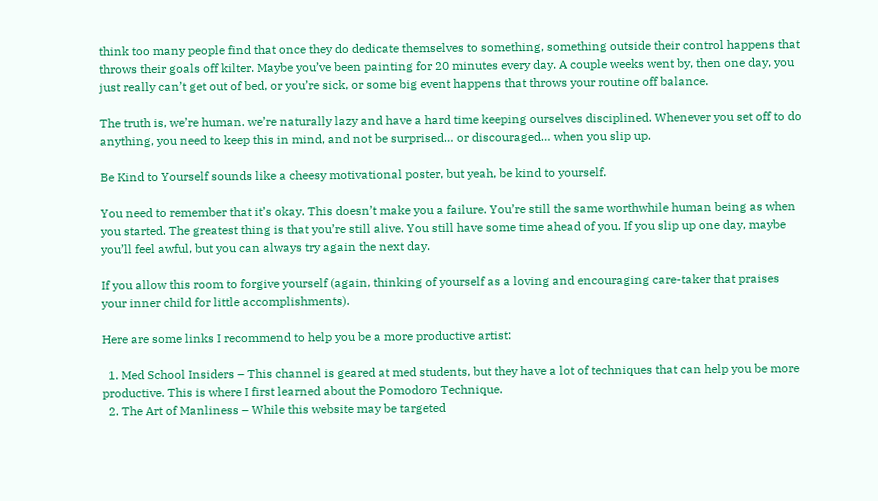think too many people find that once they do dedicate themselves to something, something outside their control happens that throws their goals off kilter. Maybe you’ve been painting for 20 minutes every day. A couple weeks went by, then one day, you just really can’t get out of bed, or you’re sick, or some big event happens that throws your routine off balance.

The truth is, we’re human. we’re naturally lazy and have a hard time keeping ourselves disciplined. Whenever you set off to do anything, you need to keep this in mind, and not be surprised… or discouraged… when you slip up.

Be Kind to Yourself sounds like a cheesy motivational poster, but yeah, be kind to yourself.

You need to remember that it’s okay. This doesn’t make you a failure. You’re still the same worthwhile human being as when you started. The greatest thing is that you’re still alive. You still have some time ahead of you. If you slip up one day, maybe you’ll feel awful, but you can always try again the next day.

If you allow this room to forgive yourself (again, thinking of yourself as a loving and encouraging care-taker that praises your inner child for little accomplishments).

Here are some links I recommend to help you be a more productive artist:

  1. Med School Insiders – This channel is geared at med students, but they have a lot of techniques that can help you be more productive. This is where I first learned about the Pomodoro Technique.
  2. The Art of Manliness – While this website may be targeted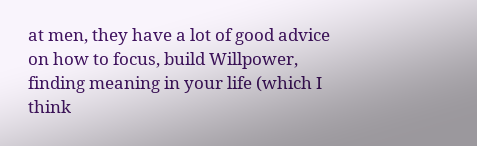at men, they have a lot of good advice on how to focus, build Willpower, finding meaning in your life (which I think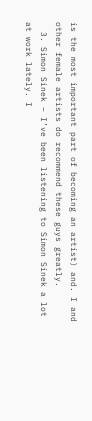is the most important part of becoming an artist) and. I and other female artists do recommend these guys greatly.
  3. Simon Sinek – I’ve been listening to Simon Sinek a lot at work lately. I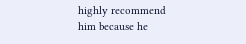highly recommend him because he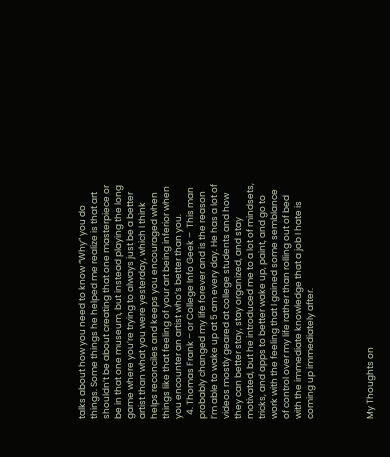talks about how you need to know “Why” you do things. Some things he helped me realize is that art shouldn’t be about creating that one masterpiece or be in that one museum, but instead playing the long game where you’re trying to always just be a better artist than what you were yesterday, which I think helps reconciles and keeps you encouraged when things like that feeling of your art being inferior when you encounter an artist who’s better than you.
  4. Thomas Frank – or College Info Geek –  This man probably changed my life forever and is the reason I’m able to wake up at 5 am every day. He has a lot of videos mostly geared at college students and how they can better stay, stay organized, and stay motivated, but he introduced me to a lot of mindsets, tricks, and apps to better wake up, paint, and go to work with the feeling that I gained some semblance of control over my life rather than rolling out of bed with the immediate knowledge that a job I hate is coming up immediately after.




My Thoughts on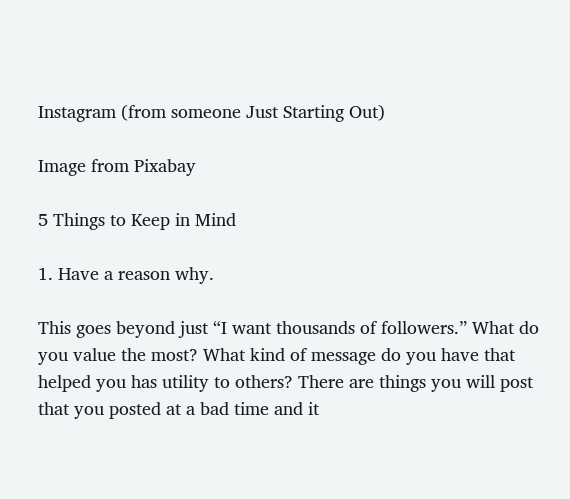Instagram (from someone Just Starting Out)

Image from Pixabay

5 Things to Keep in Mind

1. Have a reason why.

This goes beyond just “I want thousands of followers.” What do you value the most? What kind of message do you have that helped you has utility to others? There are things you will post that you posted at a bad time and it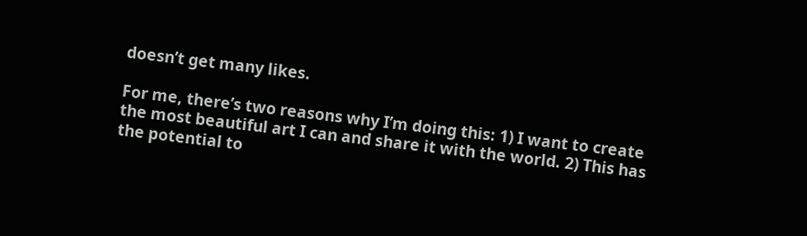doesn’t get many likes.

For me, there’s two reasons why I’m doing this: 1) I want to create the most beautiful art I can and share it with the world. 2) This has the potential to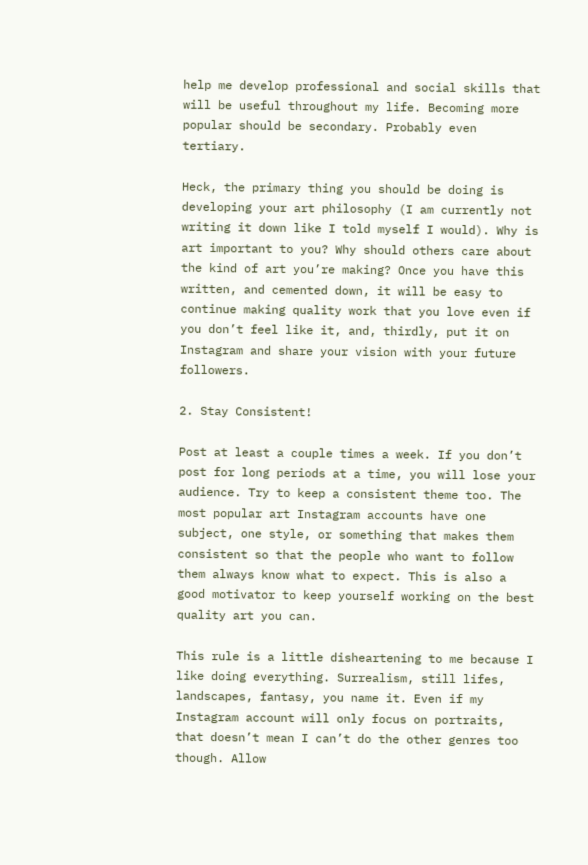help me develop professional and social skills that will be useful throughout my life. Becoming more popular should be secondary. Probably even tertiary.

Heck, the primary thing you should be doing is developing your art philosophy (I am currently not writing it down like I told myself I would). Why is art important to you? Why should others care about the kind of art you’re making? Once you have this written, and cemented down, it will be easy to continue making quality work that you love even if you don’t feel like it, and, thirdly, put it on Instagram and share your vision with your future followers.

2. Stay Consistent!

Post at least a couple times a week. If you don’t post for long periods at a time, you will lose your audience. Try to keep a consistent theme too. The most popular art Instagram accounts have one subject, one style, or something that makes them consistent so that the people who want to follow them always know what to expect. This is also a good motivator to keep yourself working on the best quality art you can.

This rule is a little disheartening to me because I like doing everything. Surrealism, still lifes, landscapes, fantasy, you name it. Even if my Instagram account will only focus on portraits, that doesn’t mean I can’t do the other genres too though. Allow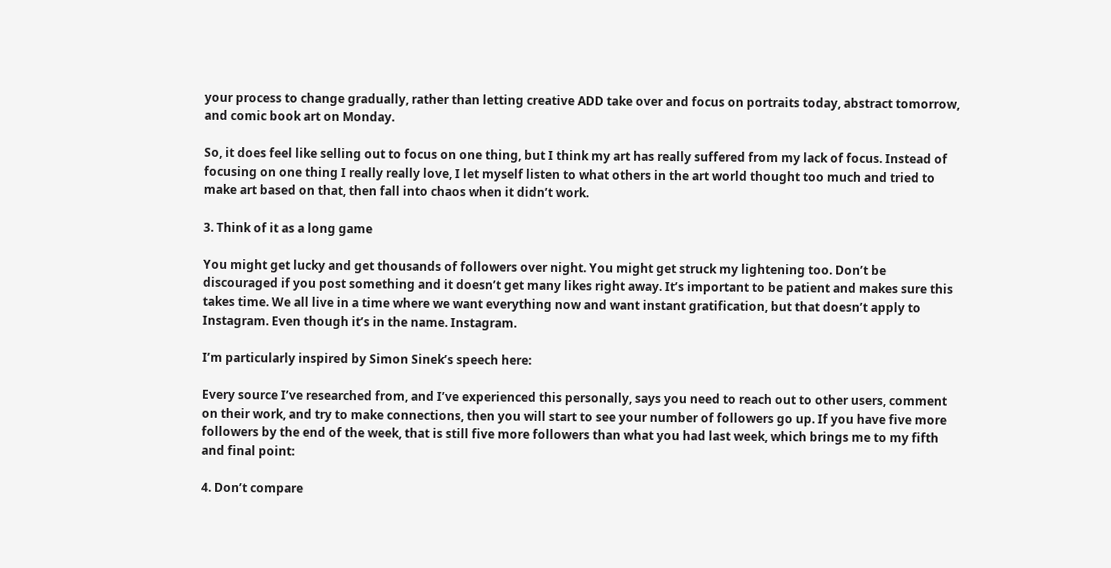your process to change gradually, rather than letting creative ADD take over and focus on portraits today, abstract tomorrow, and comic book art on Monday.

So, it does feel like selling out to focus on one thing, but I think my art has really suffered from my lack of focus. Instead of focusing on one thing I really really love, I let myself listen to what others in the art world thought too much and tried to make art based on that, then fall into chaos when it didn’t work.

3. Think of it as a long game

You might get lucky and get thousands of followers over night. You might get struck my lightening too. Don’t be discouraged if you post something and it doesn’t get many likes right away. It’s important to be patient and makes sure this takes time. We all live in a time where we want everything now and want instant gratification, but that doesn’t apply to Instagram. Even though it’s in the name. Instagram.

I’m particularly inspired by Simon Sinek’s speech here:

Every source I’ve researched from, and I’ve experienced this personally, says you need to reach out to other users, comment on their work, and try to make connections, then you will start to see your number of followers go up. If you have five more followers by the end of the week, that is still five more followers than what you had last week, which brings me to my fifth and final point:

4. Don’t compare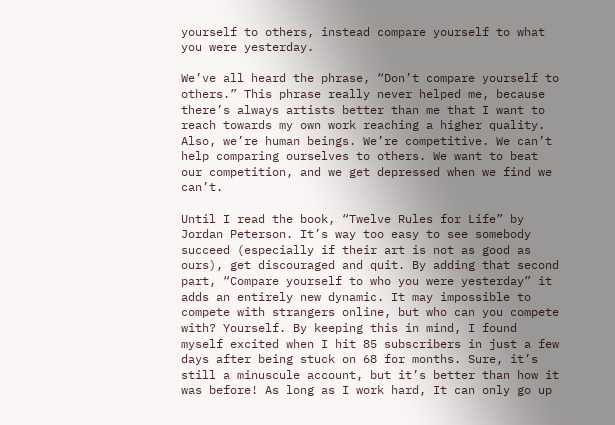yourself to others, instead compare yourself to what you were yesterday.

We’ve all heard the phrase, “Don’t compare yourself to others.” This phrase really never helped me, because there’s always artists better than me that I want to reach towards my own work reaching a higher quality. Also, we’re human beings. We’re competitive. We can’t help comparing ourselves to others. We want to beat our competition, and we get depressed when we find we can’t.

Until I read the book, “Twelve Rules for Life” by Jordan Peterson. It’s way too easy to see somebody succeed (especially if their art is not as good as ours), get discouraged and quit. By adding that second part, “Compare yourself to who you were yesterday” it adds an entirely new dynamic. It may impossible to compete with strangers online, but who can you compete with? Yourself. By keeping this in mind, I found myself excited when I hit 85 subscribers in just a few days after being stuck on 68 for months. Sure, it’s still a minuscule account, but it’s better than how it was before! As long as I work hard, It can only go up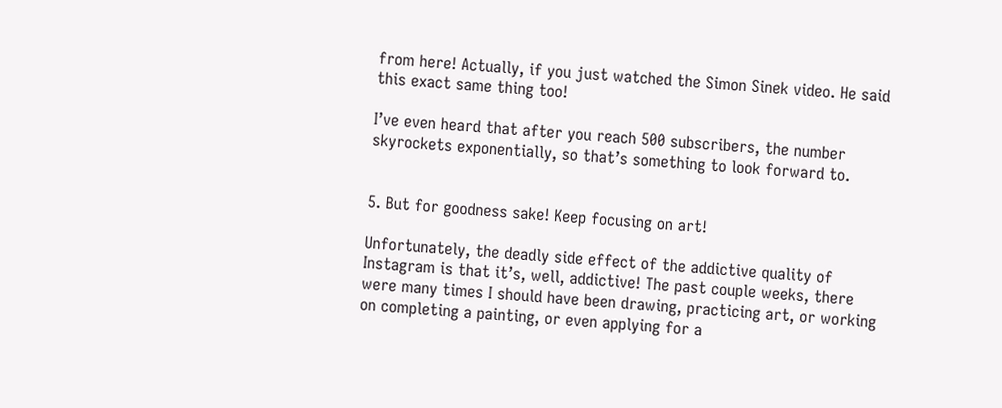from here! Actually, if you just watched the Simon Sinek video. He said this exact same thing too!

I’ve even heard that after you reach 500 subscribers, the number skyrockets exponentially, so that’s something to look forward to.


5. But for goodness sake! Keep focusing on art!

Unfortunately, the deadly side effect of the addictive quality of Instagram is that it’s, well, addictive! The past couple weeks, there were many times I should have been drawing, practicing art, or working on completing a painting, or even applying for a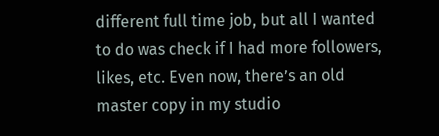different full time job, but all I wanted to do was check if I had more followers, likes, etc. Even now, there’s an old master copy in my studio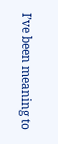I’ve been meaning to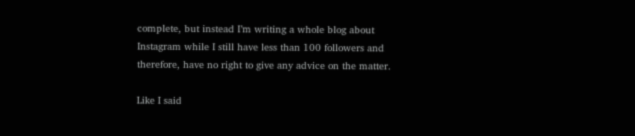complete, but instead I’m writing a whole blog about Instagram while I still have less than 100 followers and therefore, have no right to give any advice on the matter.

Like I said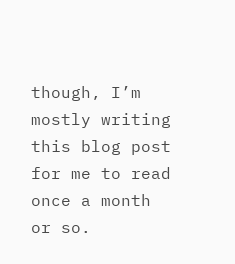though, I’m mostly writing this blog post for me to read once a month or so.